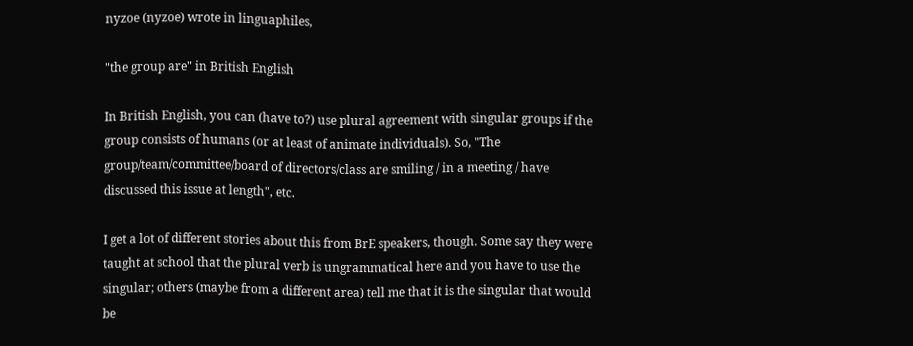nyzoe (nyzoe) wrote in linguaphiles,

"the group are" in British English

In British English, you can (have to?) use plural agreement with singular groups if the group consists of humans (or at least of animate individuals). So, "The group/team/committee/board of directors/class are smiling / in a meeting / have discussed this issue at length", etc.

I get a lot of different stories about this from BrE speakers, though. Some say they were taught at school that the plural verb is ungrammatical here and you have to use the singular; others (maybe from a different area) tell me that it is the singular that would be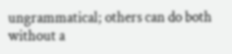ungrammatical; others can do both without a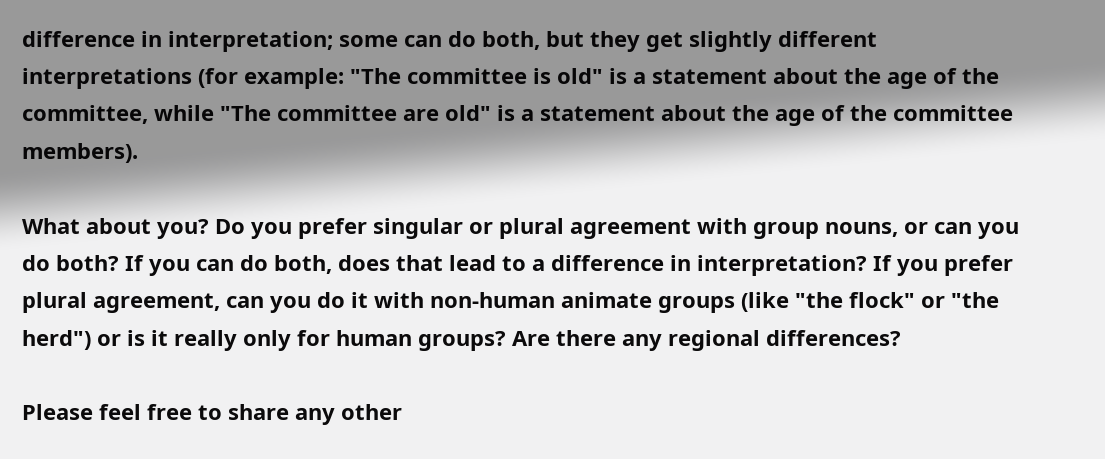difference in interpretation; some can do both, but they get slightly different interpretations (for example: "The committee is old" is a statement about the age of the committee, while "The committee are old" is a statement about the age of the committee members).

What about you? Do you prefer singular or plural agreement with group nouns, or can you do both? If you can do both, does that lead to a difference in interpretation? If you prefer plural agreement, can you do it with non-human animate groups (like "the flock" or "the herd") or is it really only for human groups? Are there any regional differences?

Please feel free to share any other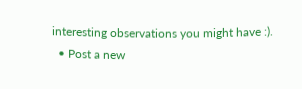interesting observations you might have :).
  • Post a new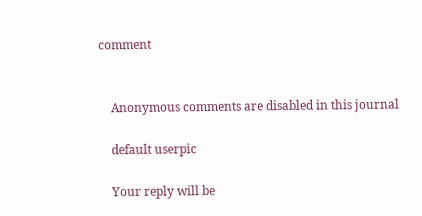comment


    Anonymous comments are disabled in this journal

    default userpic

    Your reply will be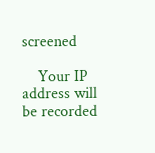screened

    Your IP address will be recorded